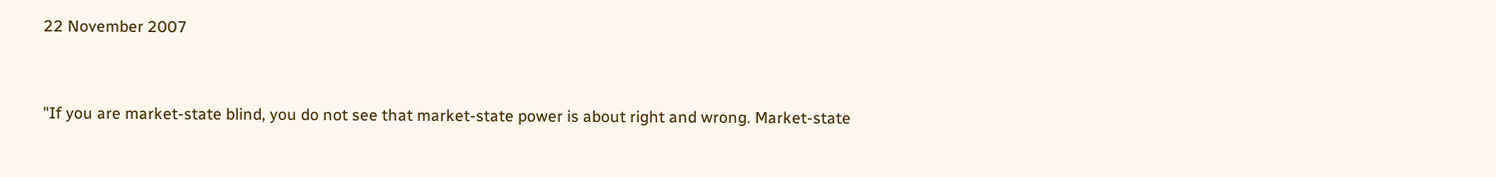22 November 2007


"If you are market-state blind, you do not see that market-state power is about right and wrong. Market-state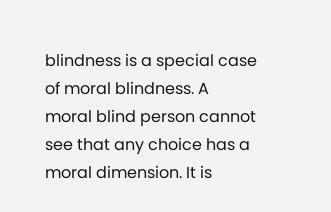blindness is a special case of moral blindness. A moral blind person cannot see that any choice has a moral dimension. It is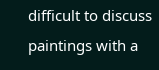difficult to discuss paintings with a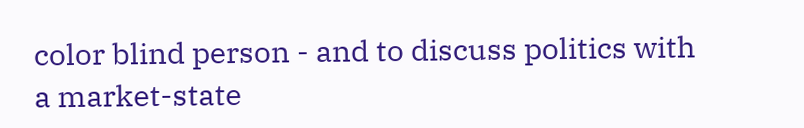color blind person - and to discuss politics with a market-state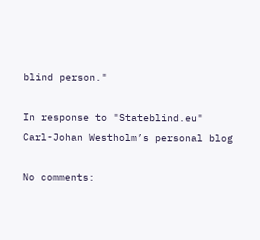blind person."

In response to "Stateblind.eu"
Carl-Johan Westholm’s personal blog

No comments: